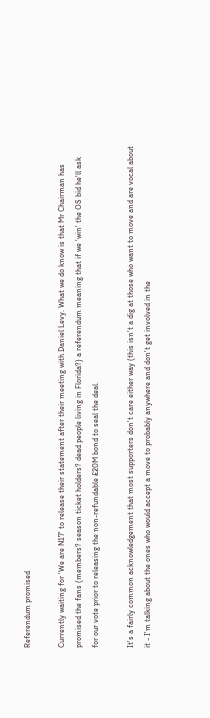Referendum promised

Currently waiting for 'We are N17' to release their statement after their meeting with Daniel Levy. What we do know is that Mr Chairman has promised the fans (members? season ticket holders? dead people living in Florida?) a referendum meaning that if we 'win' the OS bid he'll ask for our vote prior to releasing the non-refundable £20M bond to seal the deal.

It's a fairly common acknowledgement that most supporters don't care either way (this isn't a dig at those who want to move and are vocal about it - I'm talking about the ones who would accept a move to probably anywhere and don't get involved in the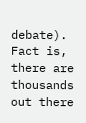debate). Fact is, there are thousands out there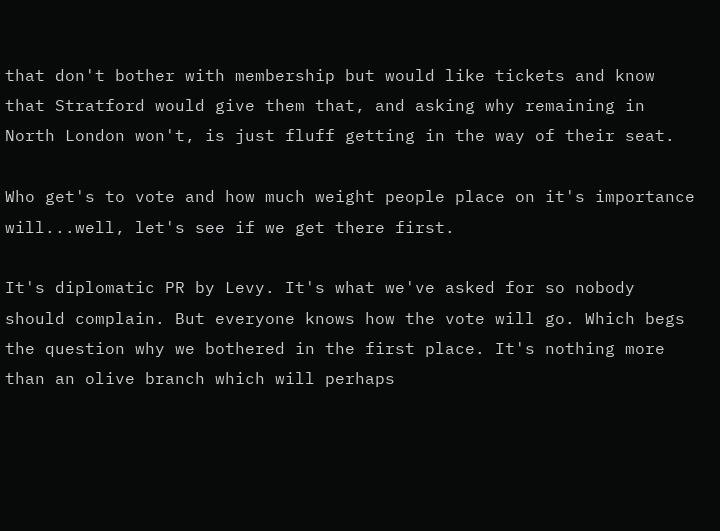that don't bother with membership but would like tickets and know that Stratford would give them that, and asking why remaining in North London won't, is just fluff getting in the way of their seat.

Who get's to vote and how much weight people place on it's importance will...well, let's see if we get there first.

It's diplomatic PR by Levy. It's what we've asked for so nobody should complain. But everyone knows how the vote will go. Which begs the question why we bothered in the first place. It's nothing more than an olive branch which will perhaps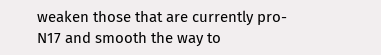weaken those that are currently pro-N17 and smooth the way to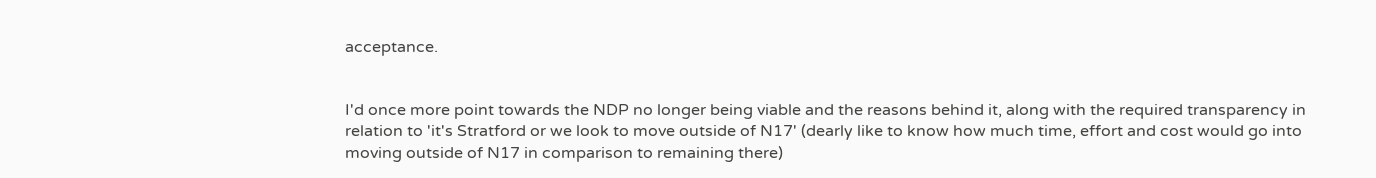acceptance.


I'd once more point towards the NDP no longer being viable and the reasons behind it, along with the required transparency in relation to 'it's Stratford or we look to move outside of N17' (dearly like to know how much time, effort and cost would go into moving outside of N17 in comparison to remaining there)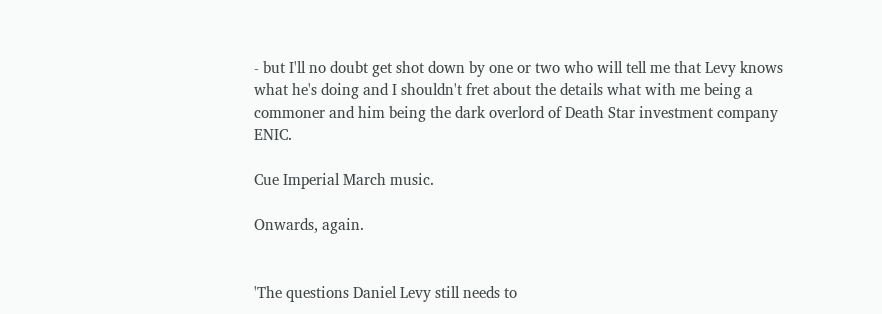- but I'll no doubt get shot down by one or two who will tell me that Levy knows what he's doing and I shouldn't fret about the details what with me being a commoner and him being the dark overlord of Death Star investment company ENIC.

Cue Imperial March music.

Onwards, again.


'The questions Daniel Levy still needs to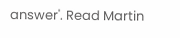answer'. Read Martin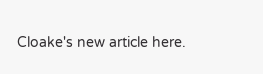Cloake's new article here.